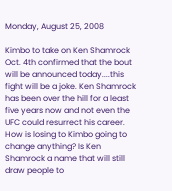Monday, August 25, 2008

Kimbo to take on Ken Shamrock Oct. 4th confirmed that the bout will be announced today....this fight will be a joke. Ken Shamrock has been over the hill for a least five years now and not even the UFC could resurrect his career. How is losing to Kimbo going to change anything? Is Ken Shamrock a name that will still draw people to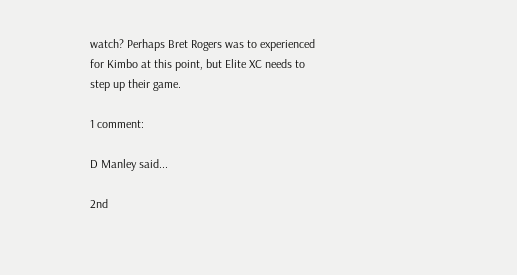watch? Perhaps Bret Rogers was to experienced for Kimbo at this point, but Elite XC needs to step up their game.

1 comment:

D Manley said...

2nd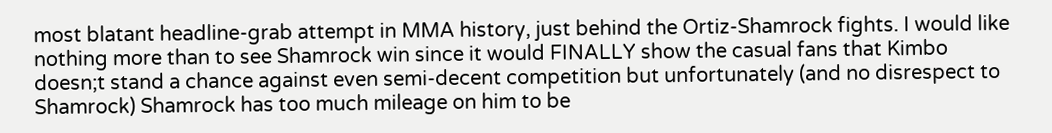most blatant headline-grab attempt in MMA history, just behind the Ortiz-Shamrock fights. I would like nothing more than to see Shamrock win since it would FINALLY show the casual fans that Kimbo doesn;t stand a chance against even semi-decent competition but unfortunately (and no disrespect to Shamrock) Shamrock has too much mileage on him to be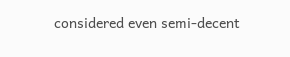considered even semi-decent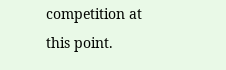competition at this point.